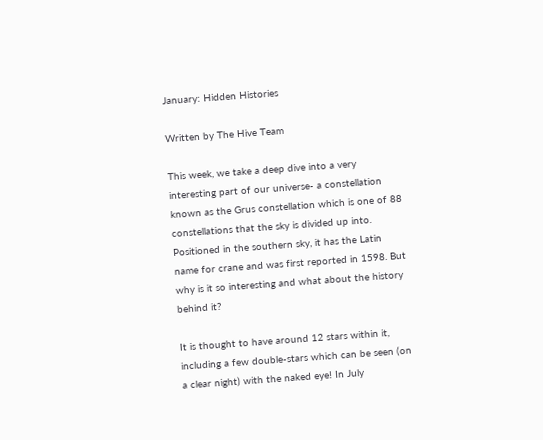January: Hidden Histories

Written by The Hive Team

This week, we take a deep dive into a very interesting part of our universe- a constellation known as the Grus constellation which is one of 88 constellations that the sky is divided up into. Positioned in the southern sky, it has the Latin name for crane and was first reported in 1598. But why is it so interesting and what about the history behind it?

It is thought to have around 12 stars within it, including a few double-stars which can be seen (on a clear night) with the naked eye! In July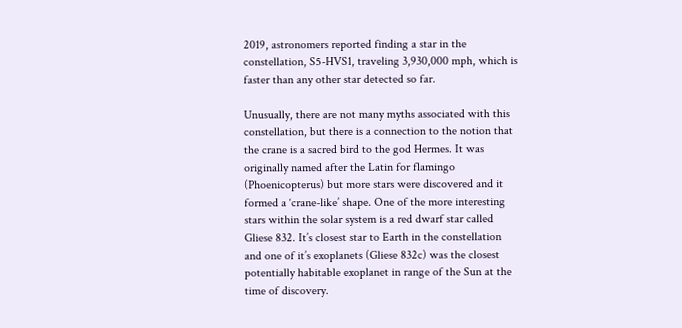2019, astronomers reported finding a star in the constellation, S5-HVS1, traveling 3,930,000 mph, which is faster than any other star detected so far.

Unusually, there are not many myths associated with this constellation, but there is a connection to the notion that the crane is a sacred bird to the god Hermes. It was originally named after the Latin for flamingo (Phoenicopterus) but more stars were discovered and it formed a ‘crane-like’ shape. One of the more interesting stars within the solar system is a red dwarf star called Gliese 832. It’s closest star to Earth in the constellation and one of it’s exoplanets (Gliese 832c) was the closest potentially habitable exoplanet in range of the Sun at the time of discovery.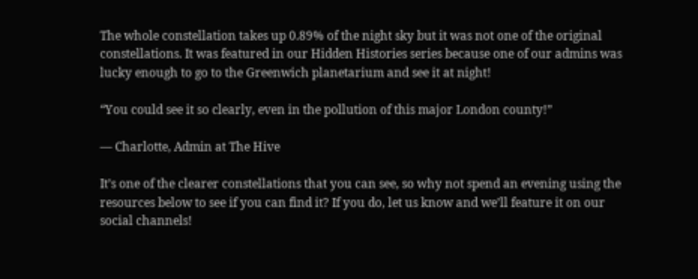The whole constellation takes up 0.89% of the night sky but it was not one of the original constellations. It was featured in our Hidden Histories series because one of our admins was lucky enough to go to the Greenwich planetarium and see it at night!

“You could see it so clearly, even in the pollution of this major London county!”

— Charlotte, Admin at The Hive

It’s one of the clearer constellations that you can see, so why not spend an evening using the resources below to see if you can find it? If you do, let us know and we’ll feature it on our social channels!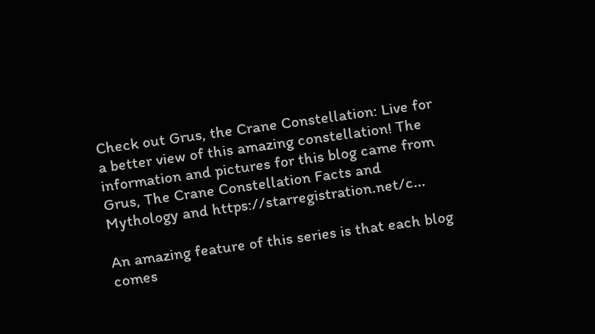Check out Grus, the Crane Constellation: Live for a better view of this amazing constellation! The information and pictures for this blog came from Grus, The Crane Constellation Facts and Mythology and https://starregistration.net/c...

An amazing feature of this series is that each blog comes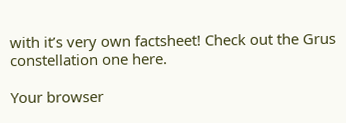with it’s very own factsheet! Check out the Grus constellation one here.

Your browser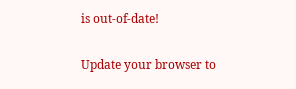is out-of-date!

Update your browser to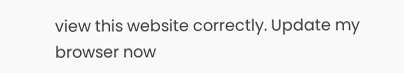view this website correctly. Update my browser now